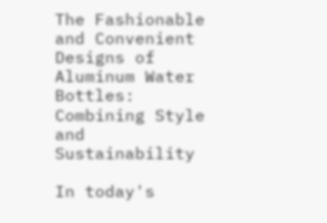The Fashionable and Convenient Designs of Aluminum Water Bottles: Combining Style and Sustainability

In today's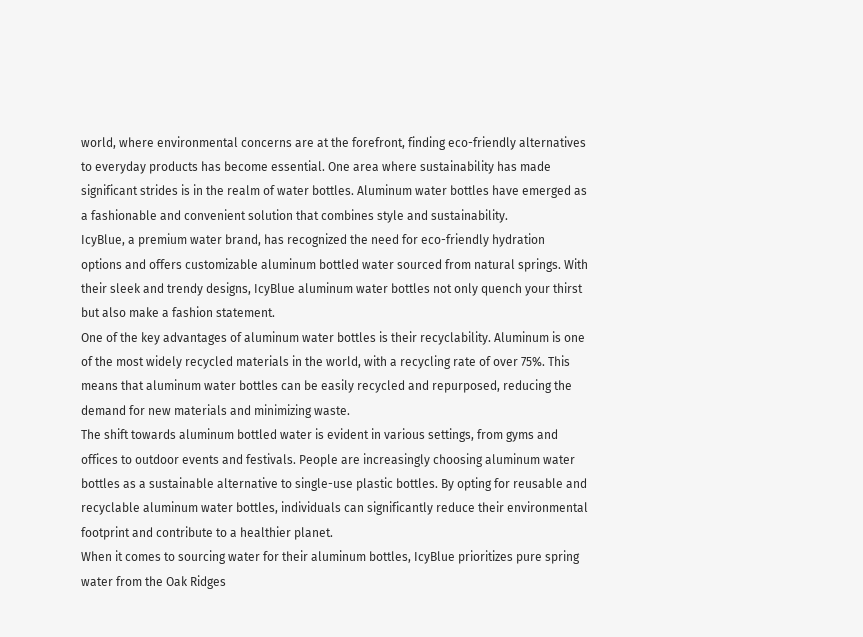world, where environmental concerns are at the forefront, finding eco-friendly alternatives to everyday products has become essential. One area where sustainability has made significant strides is in the realm of water bottles. Aluminum water bottles have emerged as a fashionable and convenient solution that combines style and sustainability.
IcyBlue, a premium water brand, has recognized the need for eco-friendly hydration options and offers customizable aluminum bottled water sourced from natural springs. With their sleek and trendy designs, IcyBlue aluminum water bottles not only quench your thirst but also make a fashion statement.
One of the key advantages of aluminum water bottles is their recyclability. Aluminum is one of the most widely recycled materials in the world, with a recycling rate of over 75%. This means that aluminum water bottles can be easily recycled and repurposed, reducing the demand for new materials and minimizing waste.
The shift towards aluminum bottled water is evident in various settings, from gyms and offices to outdoor events and festivals. People are increasingly choosing aluminum water bottles as a sustainable alternative to single-use plastic bottles. By opting for reusable and recyclable aluminum water bottles, individuals can significantly reduce their environmental footprint and contribute to a healthier planet.
When it comes to sourcing water for their aluminum bottles, IcyBlue prioritizes pure spring water from the Oak Ridges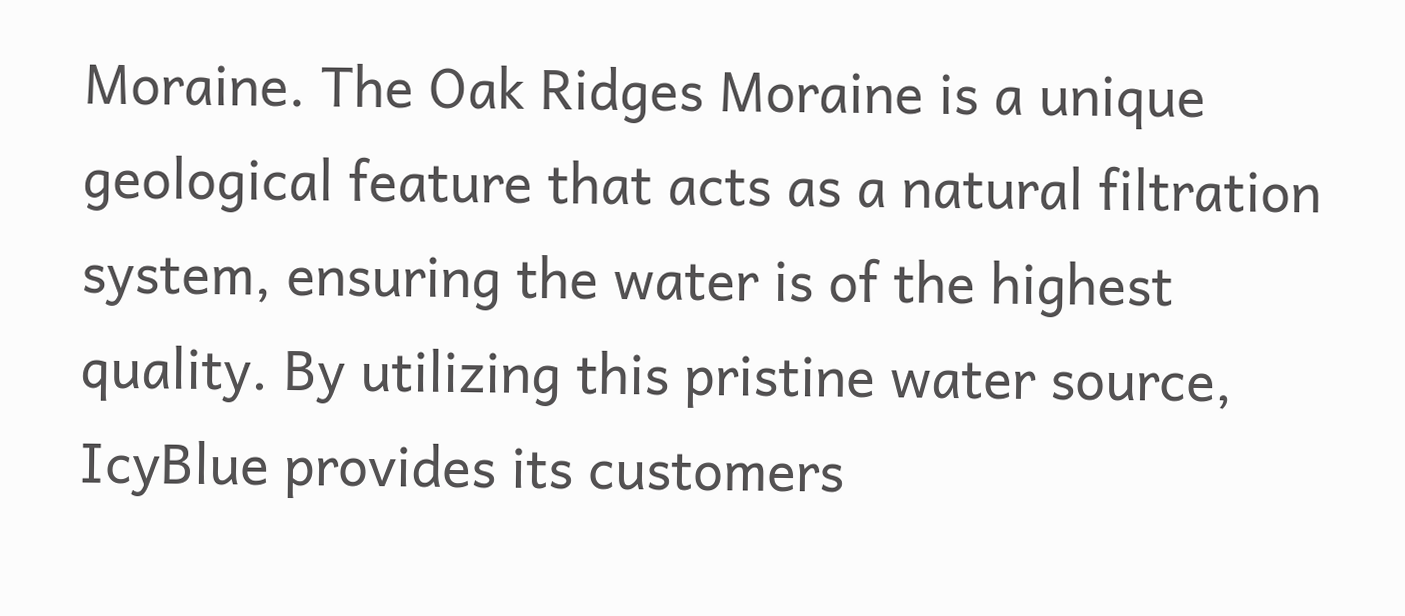Moraine. The Oak Ridges Moraine is a unique geological feature that acts as a natural filtration system, ensuring the water is of the highest quality. By utilizing this pristine water source, IcyBlue provides its customers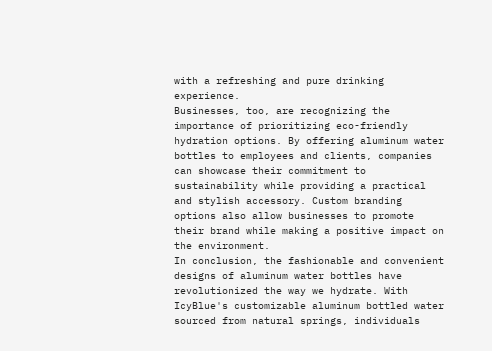with a refreshing and pure drinking experience.
Businesses, too, are recognizing the importance of prioritizing eco-friendly hydration options. By offering aluminum water bottles to employees and clients, companies can showcase their commitment to sustainability while providing a practical and stylish accessory. Custom branding options also allow businesses to promote their brand while making a positive impact on the environment.
In conclusion, the fashionable and convenient designs of aluminum water bottles have revolutionized the way we hydrate. With IcyBlue's customizable aluminum bottled water sourced from natural springs, individuals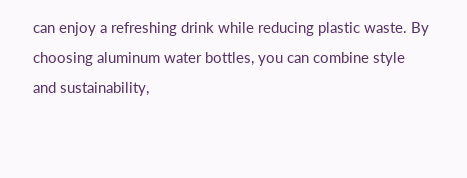can enjoy a refreshing drink while reducing plastic waste. By choosing aluminum water bottles, you can combine style and sustainability,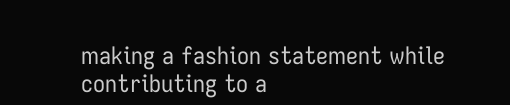making a fashion statement while contributing to a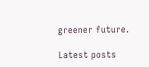greener future.

Latest posts